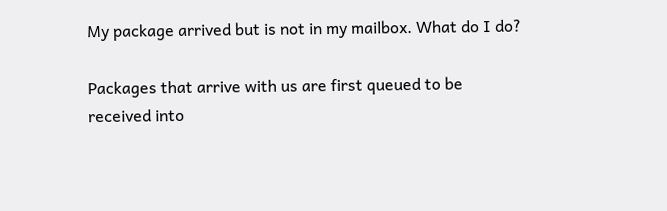My package arrived but is not in my mailbox. What do I do?

Packages that arrive with us are first queued to be received into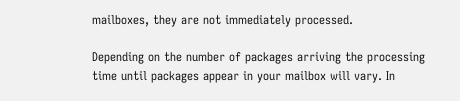mailboxes, they are not immediately processed.

Depending on the number of packages arriving the processing time until packages appear in your mailbox will vary. In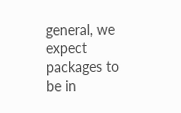general, we expect packages to be in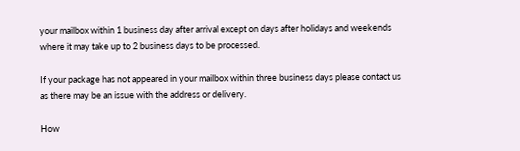your mailbox within 1 business day after arrival except on days after holidays and weekends where it may take up to 2 business days to be processed.

If your package has not appeared in your mailbox within three business days please contact us as there may be an issue with the address or delivery.

How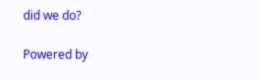did we do?

Powered by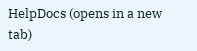HelpDocs (opens in a new tab)